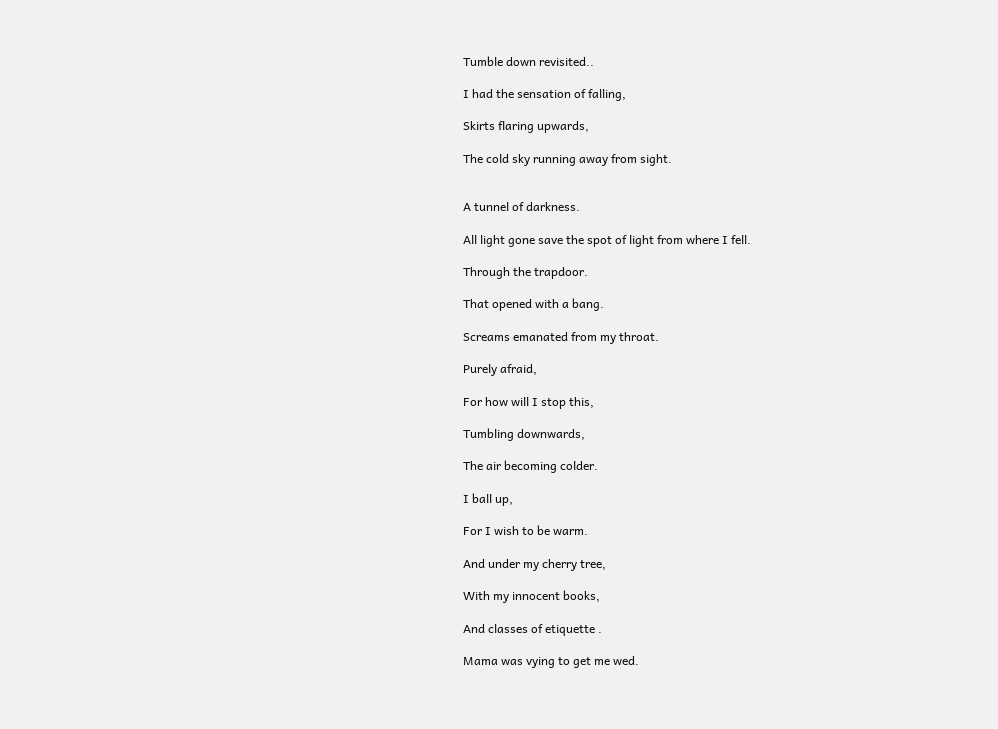Tumble down revisited..

I had the sensation of falling,

Skirts flaring upwards,

The cold sky running away from sight.


A tunnel of darkness.

All light gone save the spot of light from where I fell.

Through the trapdoor.

That opened with a bang.

Screams emanated from my throat.

Purely afraid,

For how will I stop this,

Tumbling downwards,

The air becoming colder.

I ball up,

For I wish to be warm.

And under my cherry tree,

With my innocent books,

And classes of etiquette .

Mama was vying to get me wed.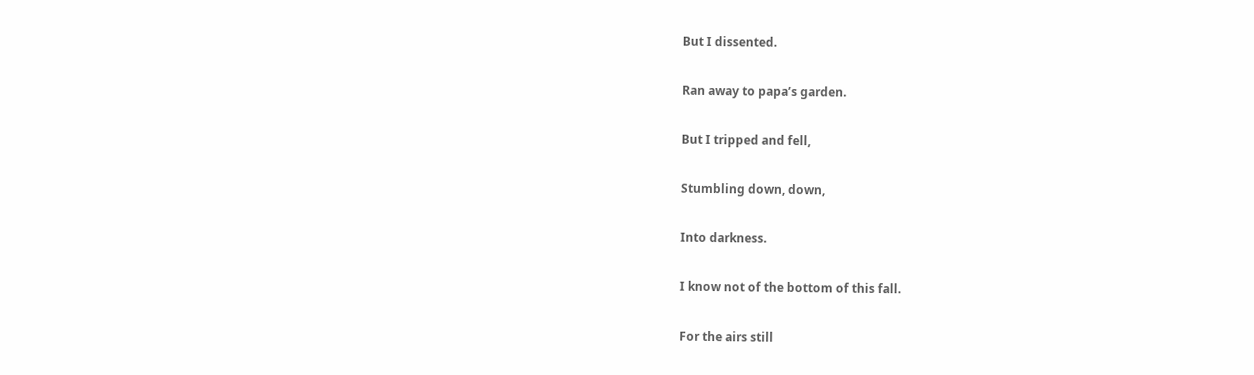But I dissented.

Ran away to papa’s garden.

But I tripped and fell,

Stumbling down, down,

Into darkness.

I know not of the bottom of this fall.

For the airs still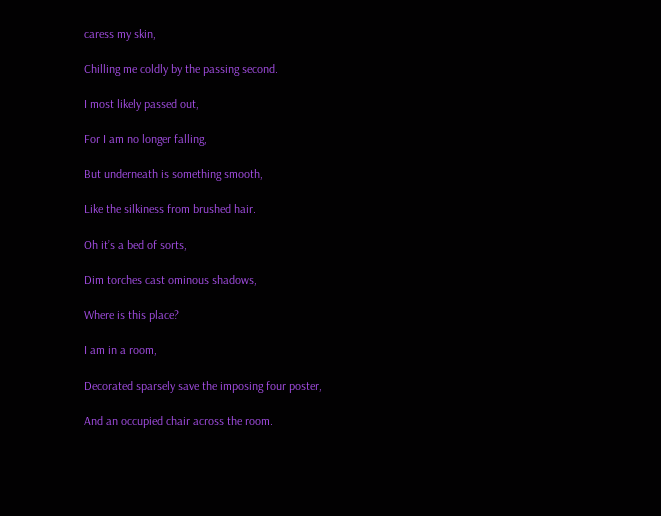caress my skin,

Chilling me coldly by the passing second.

I most likely passed out,

For I am no longer falling,

But underneath is something smooth,

Like the silkiness from brushed hair.

Oh it’s a bed of sorts,

Dim torches cast ominous shadows,

Where is this place?

I am in a room,

Decorated sparsely save the imposing four poster,

And an occupied chair across the room.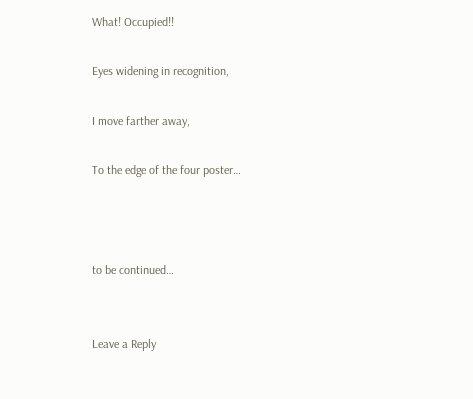What! Occupied!!

Eyes widening in recognition,

I move farther away,

To the edge of the four poster…



to be continued…


Leave a Reply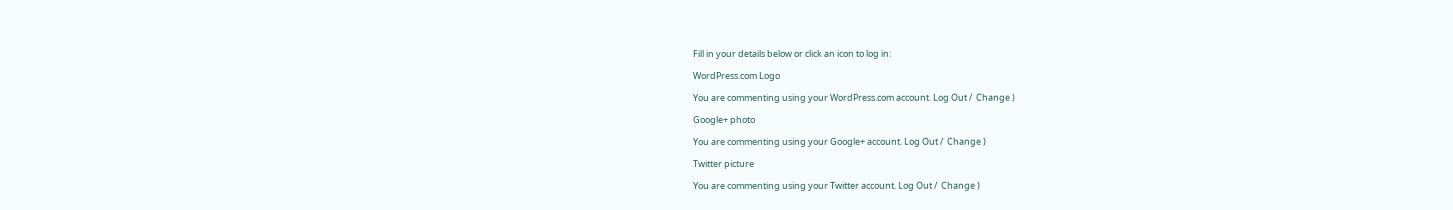Fill in your details below or click an icon to log in:

WordPress.com Logo

You are commenting using your WordPress.com account. Log Out /  Change )

Google+ photo

You are commenting using your Google+ account. Log Out /  Change )

Twitter picture

You are commenting using your Twitter account. Log Out /  Change )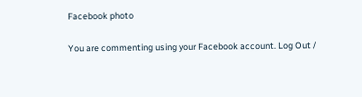Facebook photo

You are commenting using your Facebook account. Log Out /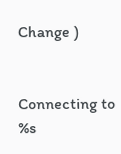Change )


Connecting to %s